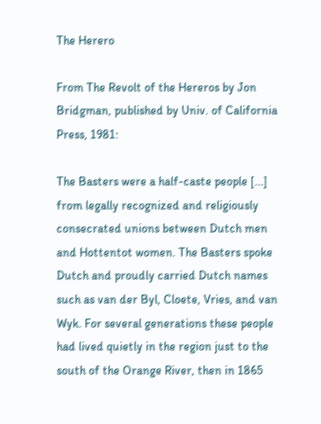The Herero

From The Revolt of the Hereros by Jon Bridgman, published by Univ. of California Press, 1981:

The Basters were a half-caste people [...] from legally recognized and religiously consecrated unions between Dutch men and Hottentot women. The Basters spoke Dutch and proudly carried Dutch names such as van der Byl, Cloete, Vries, and van Wyk. For several generations these people had lived quietly in the region just to the south of the Orange River, then in 1865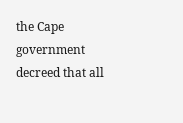the Cape government decreed that all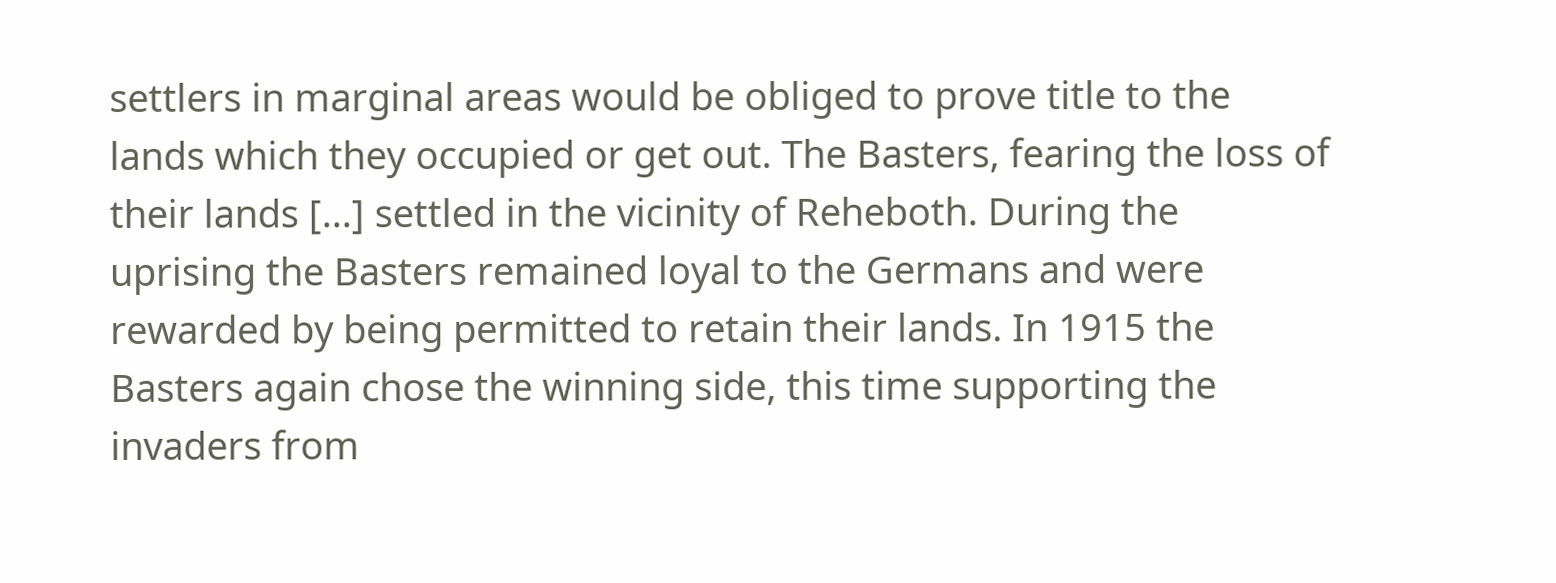settlers in marginal areas would be obliged to prove title to the lands which they occupied or get out. The Basters, fearing the loss of their lands [...] settled in the vicinity of Reheboth. During the uprising the Basters remained loyal to the Germans and were rewarded by being permitted to retain their lands. In 1915 the Basters again chose the winning side, this time supporting the invaders from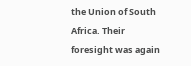the Union of South Africa. Their foresight was again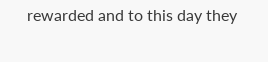rewarded and to this day they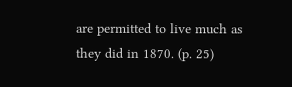are permitted to live much as they did in 1870. (p. 25)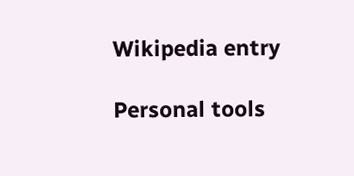Wikipedia entry

Personal tools